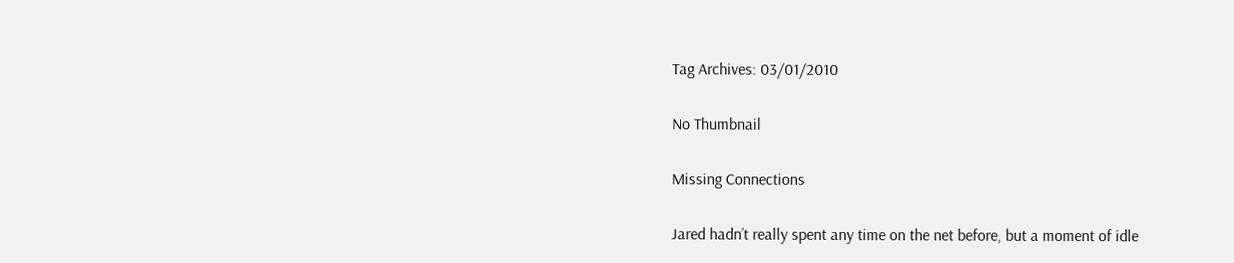Tag Archives: 03/01/2010

No Thumbnail

Missing Connections

Jared hadn’t really spent any time on the net before, but a moment of idle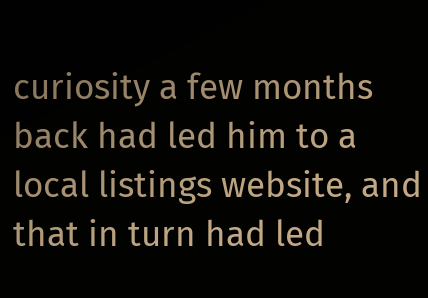curiosity a few months back had led him to a local listings website, and that in turn had led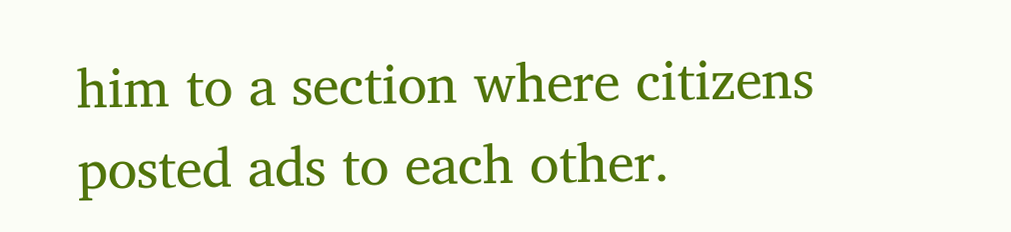him to a section where citizens posted ads to each other.